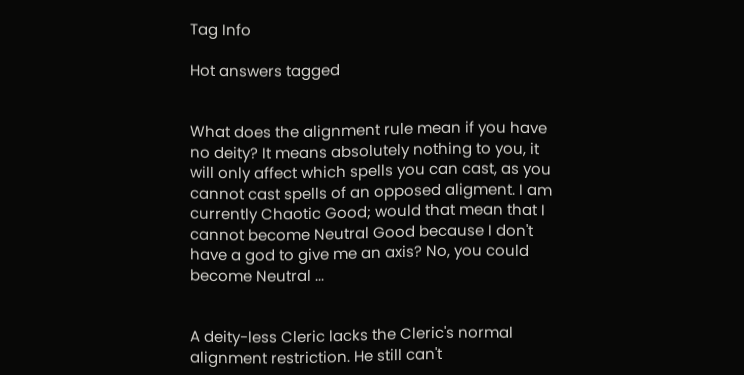Tag Info

Hot answers tagged


What does the alignment rule mean if you have no deity? It means absolutely nothing to you, it will only affect which spells you can cast, as you cannot cast spells of an opposed aligment. I am currently Chaotic Good; would that mean that I cannot become Neutral Good because I don't have a god to give me an axis? No, you could become Neutral ...


A deity-less Cleric lacks the Cleric's normal alignment restriction. He still can't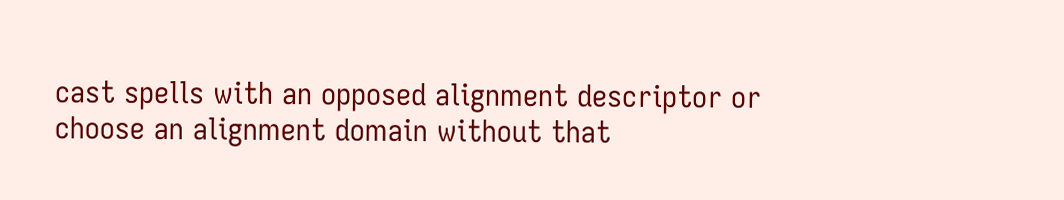cast spells with an opposed alignment descriptor or choose an alignment domain without that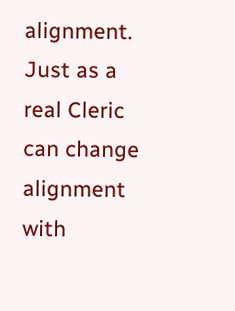alignment. Just as a real Cleric can change alignment with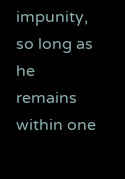impunity, so long as he remains within one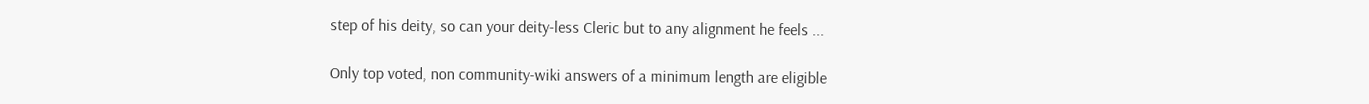step of his deity, so can your deity-less Cleric but to any alignment he feels ...

Only top voted, non community-wiki answers of a minimum length are eligible